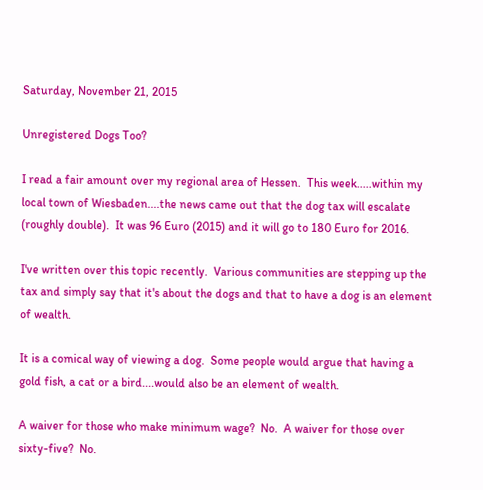Saturday, November 21, 2015

Unregistered Dogs Too?

I read a fair amount over my regional area of Hessen.  This week.....within my local town of Wiesbaden....the news came out that the dog tax will escalate (roughly double).  It was 96 Euro (2015) and it will go to 180 Euro for 2016.

I've written over this topic recently.  Various communities are stepping up the tax and simply say that it's about the dogs and that to have a dog is an element of wealth.

It is a comical way of viewing a dog.  Some people would argue that having a gold fish, a cat or a bird....would also be an element of wealth.

A waiver for those who make minimum wage?  No.  A waiver for those over sixty-five?  No.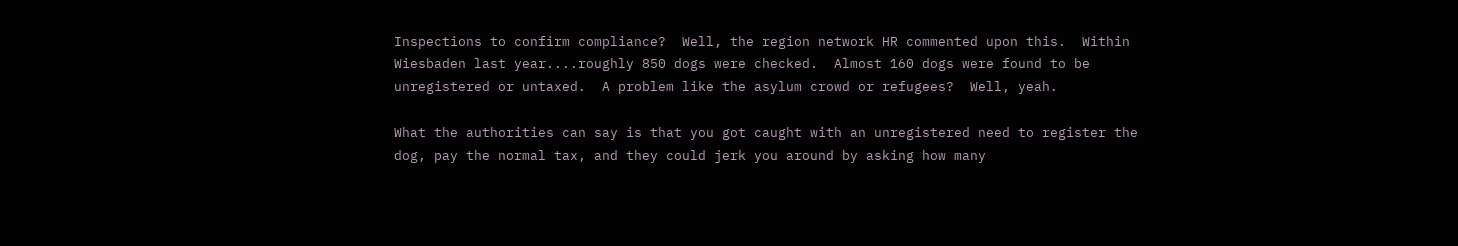Inspections to confirm compliance?  Well, the region network HR commented upon this.  Within Wiesbaden last year....roughly 850 dogs were checked.  Almost 160 dogs were found to be unregistered or untaxed.  A problem like the asylum crowd or refugees?  Well, yeah.

What the authorities can say is that you got caught with an unregistered need to register the dog, pay the normal tax, and they could jerk you around by asking how many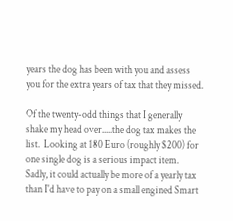years the dog has been with you and assess you for the extra years of tax that they missed.

Of the twenty-odd things that I generally shake my head over.....the dog tax makes the list.  Looking at 180 Euro (roughly $200) for one single dog is a serious impact item.  Sadly, it could actually be more of a yearly tax than I'd have to pay on a small engined Smart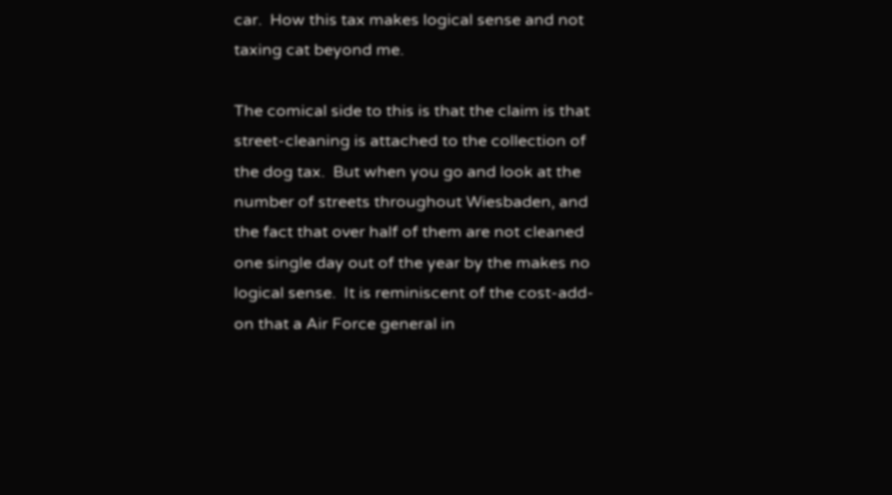car.  How this tax makes logical sense and not taxing cat beyond me.

The comical side to this is that the claim is that street-cleaning is attached to the collection of the dog tax.  But when you go and look at the number of streets throughout Wiesbaden, and the fact that over half of them are not cleaned one single day out of the year by the makes no logical sense.  It is reminiscent of the cost-add-on that a Air Force general in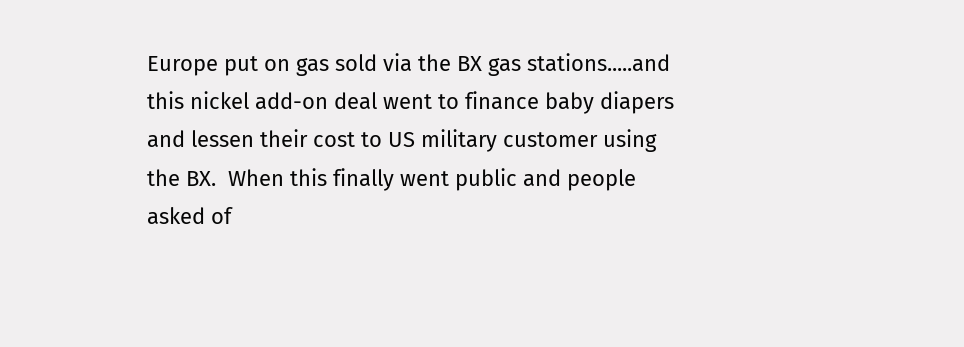Europe put on gas sold via the BX gas stations.....and this nickel add-on deal went to finance baby diapers and lessen their cost to US military customer using the BX.  When this finally went public and people asked of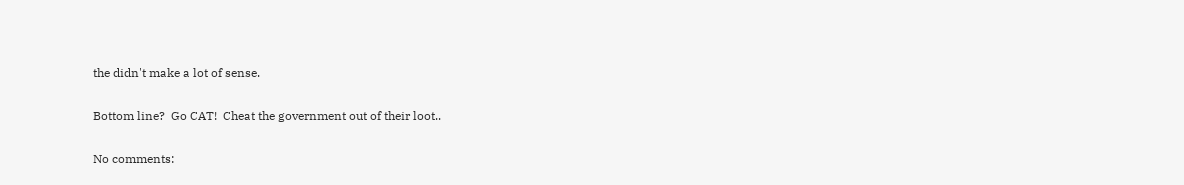the didn't make a lot of sense.

Bottom line?  Go CAT!  Cheat the government out of their loot..

No comments: